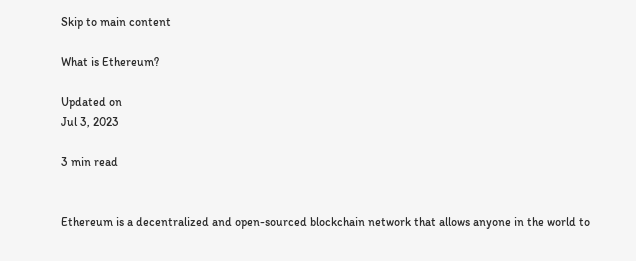Skip to main content

What is Ethereum?

Updated on
Jul 3, 2023

3 min read


Ethereum is a decentralized and open-sourced blockchain network that allows anyone in the world to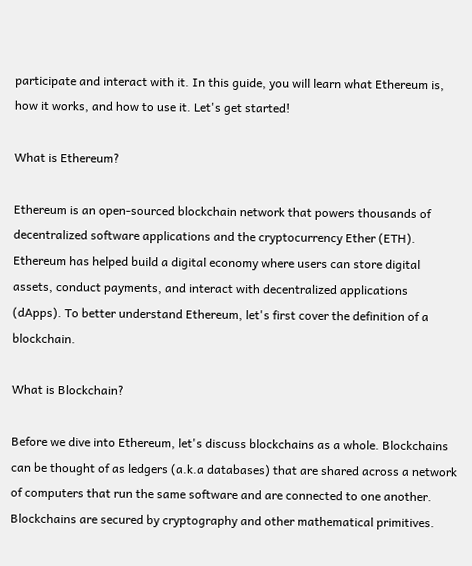participate and interact with it. In this guide, you will learn what Ethereum is, how it works, and how to use it. Let's get started!

What is Ethereum?

Ethereum is an open-sourced blockchain network that powers thousands of decentralized software applications and the cryptocurrency Ether (ETH). Ethereum has helped build a digital economy where users can store digital assets, conduct payments, and interact with decentralized applications (dApps). To better understand Ethereum, let's first cover the definition of a blockchain.

What is Blockchain?

Before we dive into Ethereum, let's discuss blockchains as a whole. Blockchains can be thought of as ledgers (a.k.a databases) that are shared across a network of computers that run the same software and are connected to one another. Blockchains are secured by cryptography and other mathematical primitives.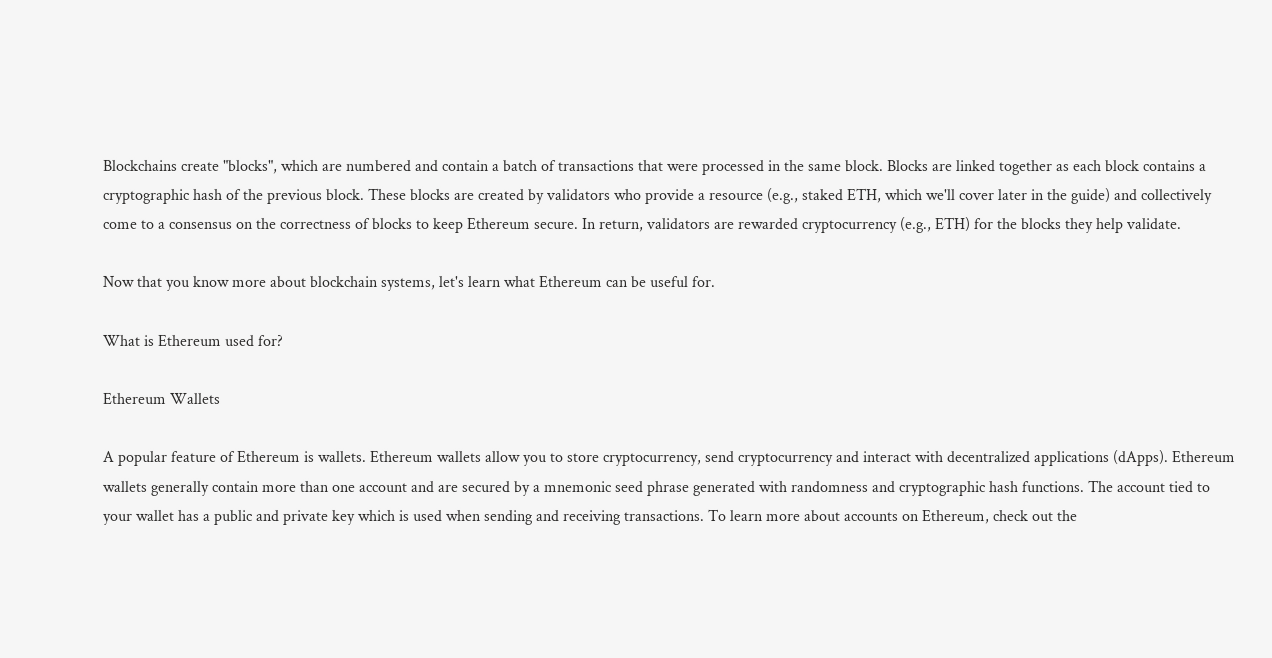Blockchains create "blocks", which are numbered and contain a batch of transactions that were processed in the same block. Blocks are linked together as each block contains a cryptographic hash of the previous block. These blocks are created by validators who provide a resource (e.g., staked ETH, which we'll cover later in the guide) and collectively come to a consensus on the correctness of blocks to keep Ethereum secure. In return, validators are rewarded cryptocurrency (e.g., ETH) for the blocks they help validate.

Now that you know more about blockchain systems, let's learn what Ethereum can be useful for.

What is Ethereum used for?

Ethereum Wallets

A popular feature of Ethereum is wallets. Ethereum wallets allow you to store cryptocurrency, send cryptocurrency and interact with decentralized applications (dApps). Ethereum wallets generally contain more than one account and are secured by a mnemonic seed phrase generated with randomness and cryptographic hash functions. The account tied to your wallet has a public and private key which is used when sending and receiving transactions. To learn more about accounts on Ethereum, check out the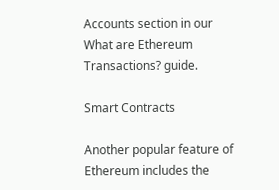Accounts section in our What are Ethereum Transactions? guide.

Smart Contracts

Another popular feature of Ethereum includes the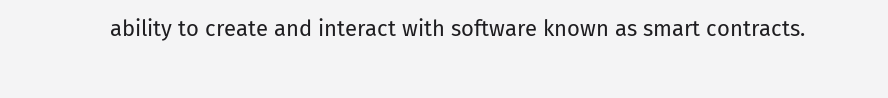ability to create and interact with software known as smart contracts.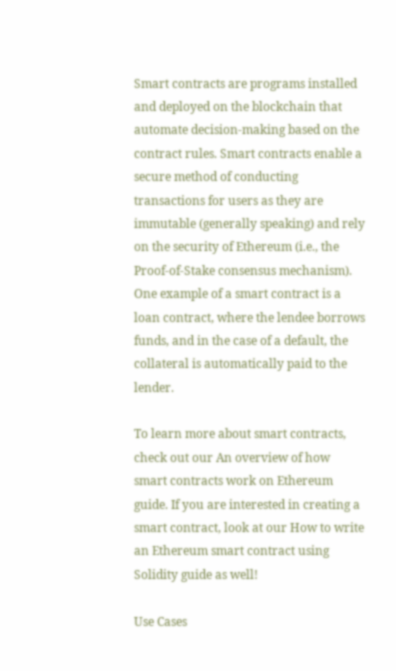Smart contracts are programs installed and deployed on the blockchain that automate decision-making based on the contract rules. Smart contracts enable a secure method of conducting transactions for users as they are immutable (generally speaking) and rely on the security of Ethereum (i.e., the Proof-of-Stake consensus mechanism). One example of a smart contract is a loan contract, where the lendee borrows funds, and in the case of a default, the collateral is automatically paid to the lender.

To learn more about smart contracts, check out our An overview of how smart contracts work on Ethereum guide. If you are interested in creating a smart contract, look at our How to write an Ethereum smart contract using Solidity guide as well!

Use Cases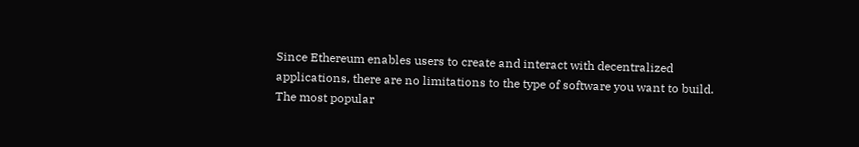Since Ethereum enables users to create and interact with decentralized applications, there are no limitations to the type of software you want to build. The most popular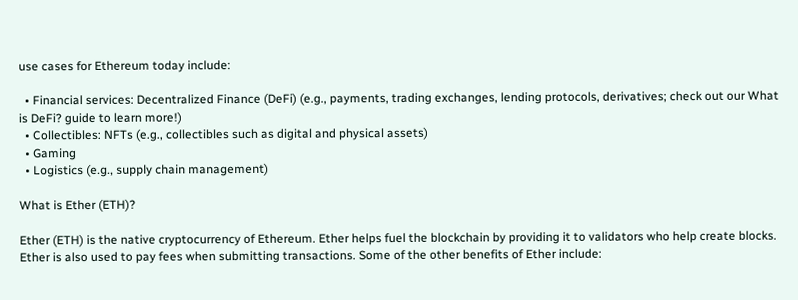use cases for Ethereum today include:

  • Financial services: Decentralized Finance (DeFi) (e.g., payments, trading exchanges, lending protocols, derivatives; check out our What is DeFi? guide to learn more!)
  • Collectibles: NFTs (e.g., collectibles such as digital and physical assets)
  • Gaming
  • Logistics (e.g., supply chain management)

What is Ether (ETH)?

Ether (ETH) is the native cryptocurrency of Ethereum. Ether helps fuel the blockchain by providing it to validators who help create blocks. Ether is also used to pay fees when submitting transactions. Some of the other benefits of Ether include: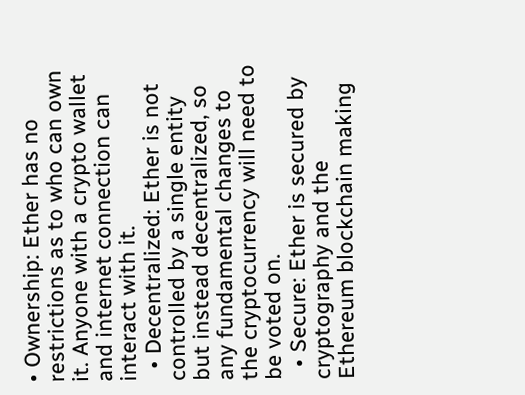• Ownership: Ether has no restrictions as to who can own it. Anyone with a crypto wallet and internet connection can interact with it.
  • Decentralized: Ether is not controlled by a single entity but instead decentralized, so any fundamental changes to the cryptocurrency will need to be voted on.
  • Secure: Ether is secured by cryptography and the Ethereum blockchain making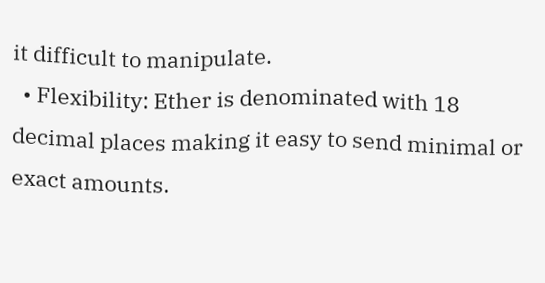it difficult to manipulate.
  • Flexibility: Ether is denominated with 18 decimal places making it easy to send minimal or exact amounts.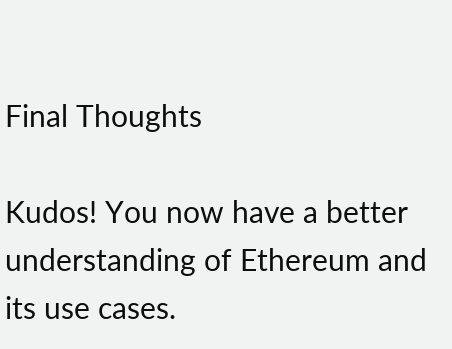Final Thoughts

Kudos! You now have a better understanding of Ethereum and its use cases.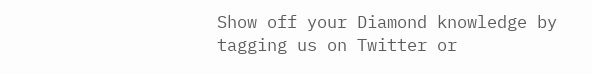Show off your Diamond knowledge by tagging us on Twitter or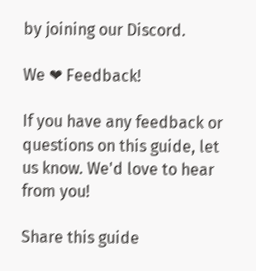by joining our Discord.

We ❤ Feedback!

If you have any feedback or questions on this guide, let us know. We'd love to hear from you!

Share this guide